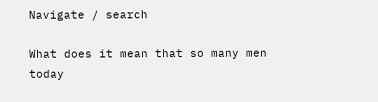Navigate / search

What does it mean that so many men today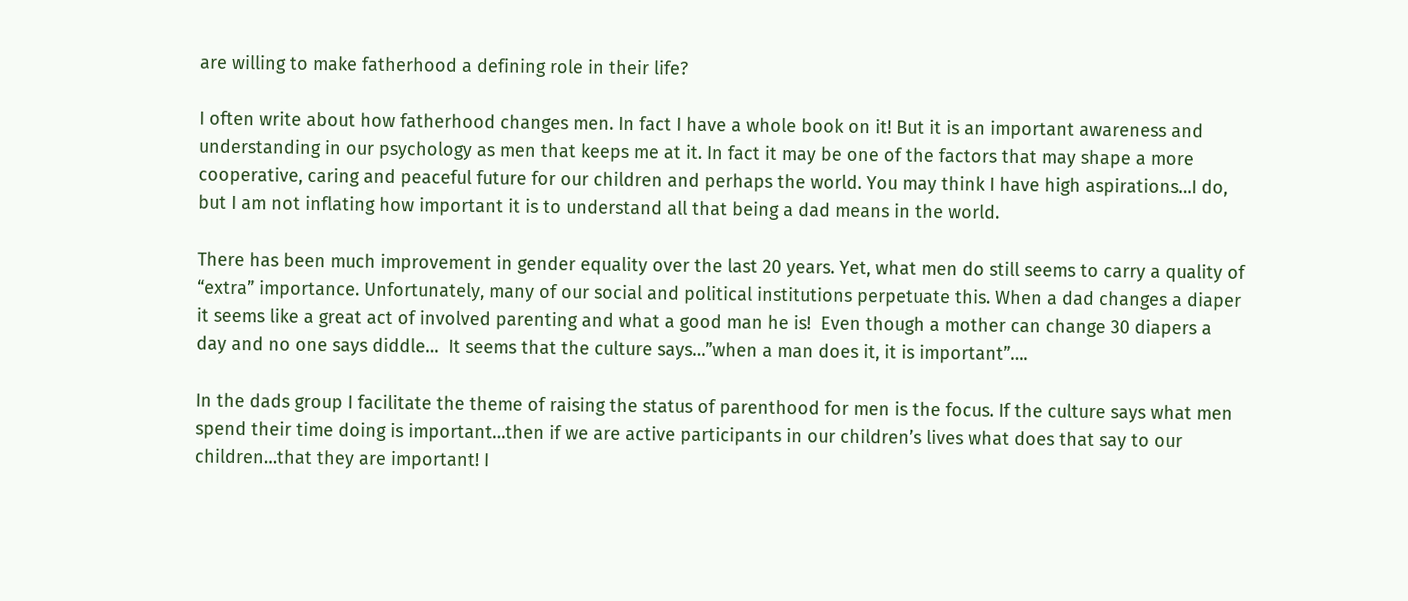are willing to make fatherhood a defining role in their life?

I often write about how fatherhood changes men. In fact I have a whole book on it! But it is an important awareness and understanding in our psychology as men that keeps me at it. In fact it may be one of the factors that may shape a more cooperative, caring and peaceful future for our children and perhaps the world. You may think I have high aspirations…I do, but I am not inflating how important it is to understand all that being a dad means in the world.

There has been much improvement in gender equality over the last 20 years. Yet, what men do still seems to carry a quality of “extra” importance. Unfortunately, many of our social and political institutions perpetuate this. When a dad changes a diaper it seems like a great act of involved parenting and what a good man he is!  Even though a mother can change 30 diapers a day and no one says diddle…  It seems that the culture says…”when a man does it, it is important”….

In the dads group I facilitate the theme of raising the status of parenthood for men is the focus. If the culture says what men spend their time doing is important…then if we are active participants in our children’s lives what does that say to our children…that they are important! I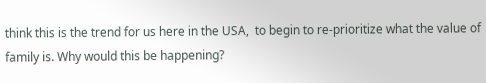think this is the trend for us here in the USA,  to begin to re-prioritize what the value of family is. Why would this be happening?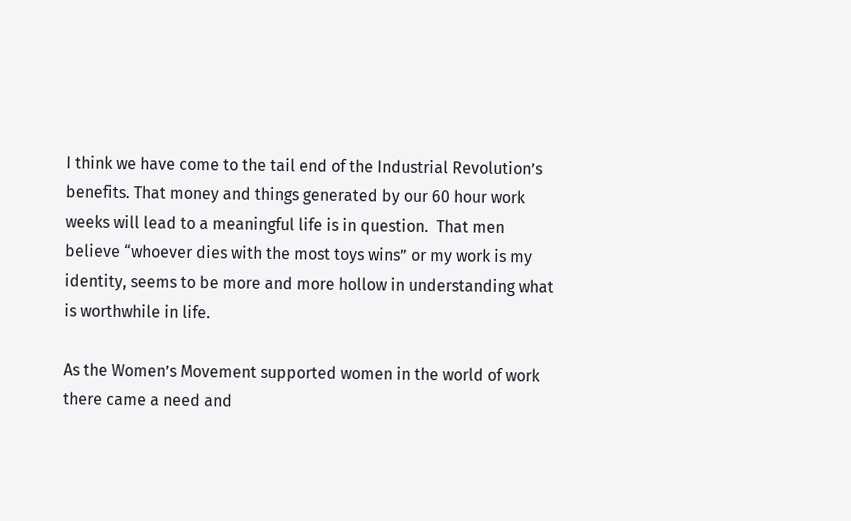I think we have come to the tail end of the Industrial Revolution’s benefits. That money and things generated by our 60 hour work weeks will lead to a meaningful life is in question.  That men believe “whoever dies with the most toys wins” or my work is my identity, seems to be more and more hollow in understanding what is worthwhile in life.

As the Women’s Movement supported women in the world of work there came a need and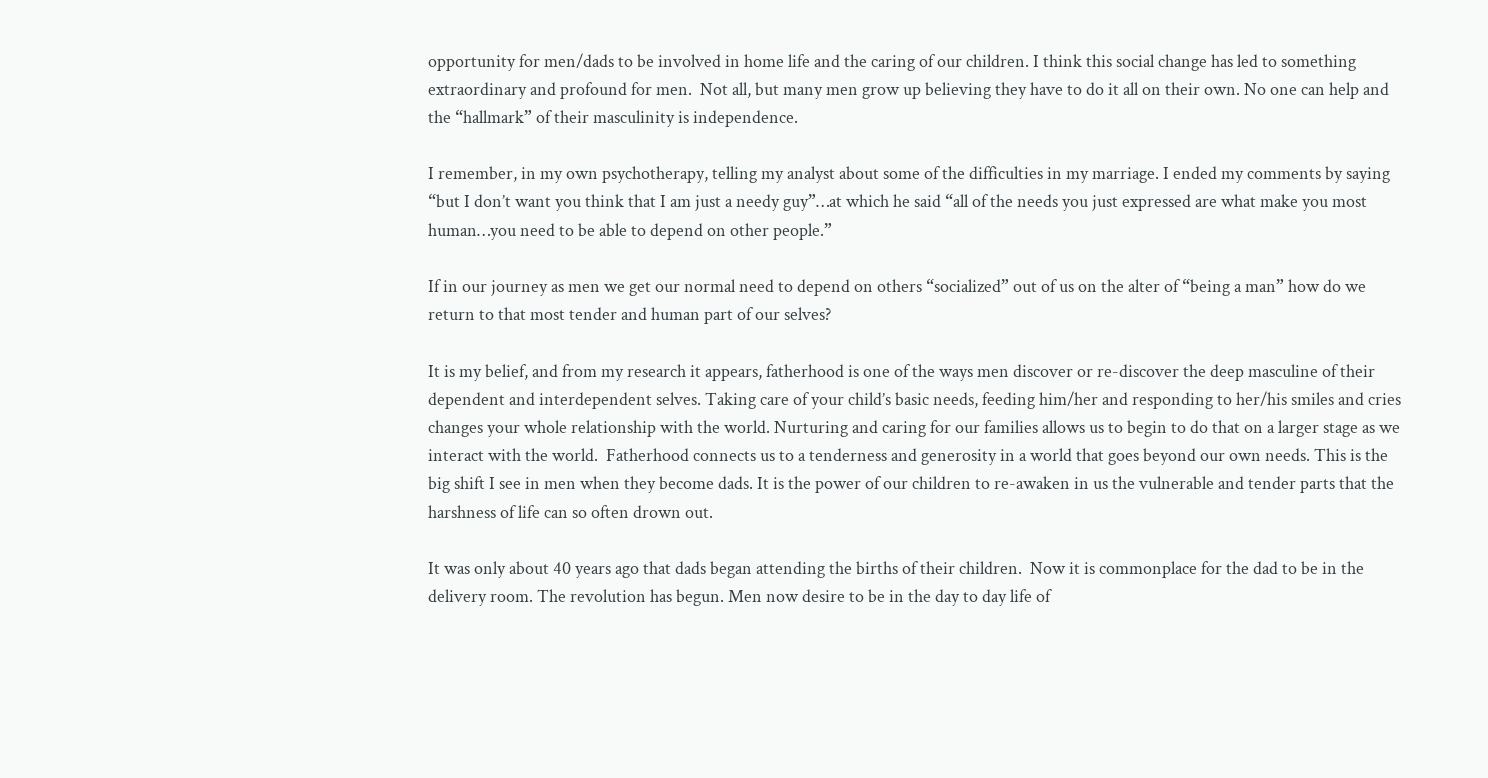opportunity for men/dads to be involved in home life and the caring of our children. I think this social change has led to something extraordinary and profound for men.  Not all, but many men grow up believing they have to do it all on their own. No one can help and the “hallmark” of their masculinity is independence.

I remember, in my own psychotherapy, telling my analyst about some of the difficulties in my marriage. I ended my comments by saying “but I don’t want you think that I am just a needy guy”…at which he said “all of the needs you just expressed are what make you most human…you need to be able to depend on other people.”

If in our journey as men we get our normal need to depend on others “socialized” out of us on the alter of “being a man” how do we return to that most tender and human part of our selves?

It is my belief, and from my research it appears, fatherhood is one of the ways men discover or re-discover the deep masculine of their dependent and interdependent selves. Taking care of your child’s basic needs, feeding him/her and responding to her/his smiles and cries changes your whole relationship with the world. Nurturing and caring for our families allows us to begin to do that on a larger stage as we interact with the world.  Fatherhood connects us to a tenderness and generosity in a world that goes beyond our own needs. This is the big shift I see in men when they become dads. It is the power of our children to re-awaken in us the vulnerable and tender parts that the harshness of life can so often drown out.

It was only about 40 years ago that dads began attending the births of their children.  Now it is commonplace for the dad to be in the delivery room. The revolution has begun. Men now desire to be in the day to day life of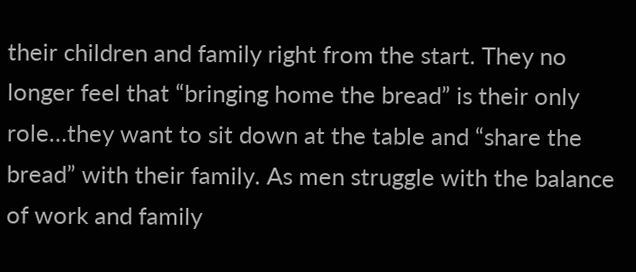their children and family right from the start. They no longer feel that “bringing home the bread” is their only role…they want to sit down at the table and “share the bread” with their family. As men struggle with the balance of work and family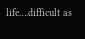life….difficult as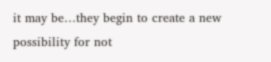it may be…they begin to create a new possibility for not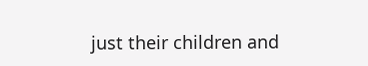just their children and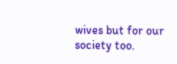wives but for our society too.